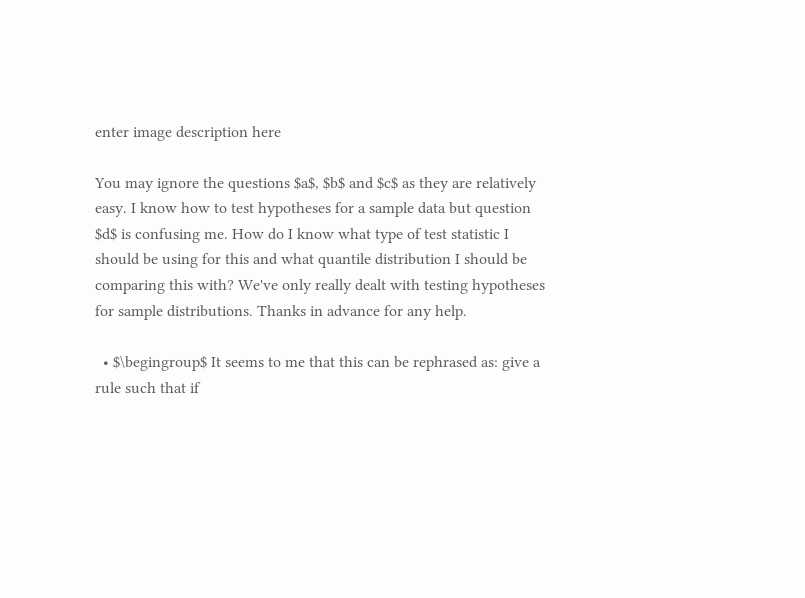enter image description here

You may ignore the questions $a$, $b$ and $c$ as they are relatively easy. I know how to test hypotheses for a sample data but question $d$ is confusing me. How do I know what type of test statistic I should be using for this and what quantile distribution I should be comparing this with? We've only really dealt with testing hypotheses for sample distributions. Thanks in advance for any help.

  • $\begingroup$ It seems to me that this can be rephrased as: give a rule such that if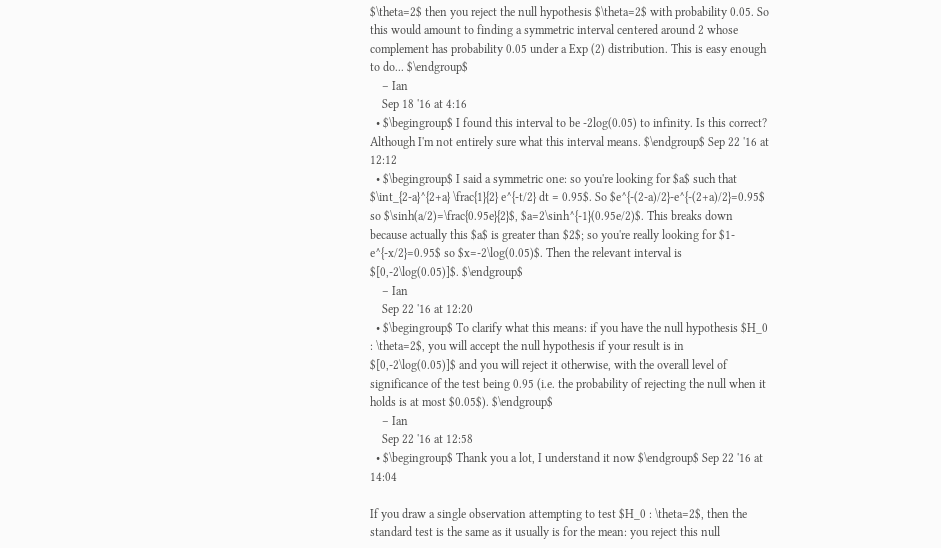$\theta=2$ then you reject the null hypothesis $\theta=2$ with probability 0.05. So this would amount to finding a symmetric interval centered around 2 whose complement has probability 0.05 under a Exp (2) distribution. This is easy enough to do... $\endgroup$
    – Ian
    Sep 18 '16 at 4:16
  • $\begingroup$ I found this interval to be -2log(0.05) to infinity. Is this correct? Although I'm not entirely sure what this interval means. $\endgroup$ Sep 22 '16 at 12:12
  • $\begingroup$ I said a symmetric one: so you're looking for $a$ such that $\int_{2-a}^{2+a} \frac{1}{2} e^{-t/2} dt = 0.95$. So $e^{-(2-a)/2}-e^{-(2+a)/2}=0.95$ so $\sinh(a/2)=\frac{0.95e}{2}$, $a=2\sinh^{-1}(0.95e/2)$. This breaks down because actually this $a$ is greater than $2$; so you're really looking for $1-e^{-x/2}=0.95$ so $x=-2\log(0.05)$. Then the relevant interval is $[0,-2\log(0.05)]$. $\endgroup$
    – Ian
    Sep 22 '16 at 12:20
  • $\begingroup$ To clarify what this means: if you have the null hypothesis $H_0 : \theta=2$, you will accept the null hypothesis if your result is in $[0,-2\log(0.05)]$ and you will reject it otherwise, with the overall level of significance of the test being 0.95 (i.e. the probability of rejecting the null when it holds is at most $0.05$). $\endgroup$
    – Ian
    Sep 22 '16 at 12:58
  • $\begingroup$ Thank you a lot, I understand it now $\endgroup$ Sep 22 '16 at 14:04

If you draw a single observation attempting to test $H_0 : \theta=2$, then the standard test is the same as it usually is for the mean: you reject this null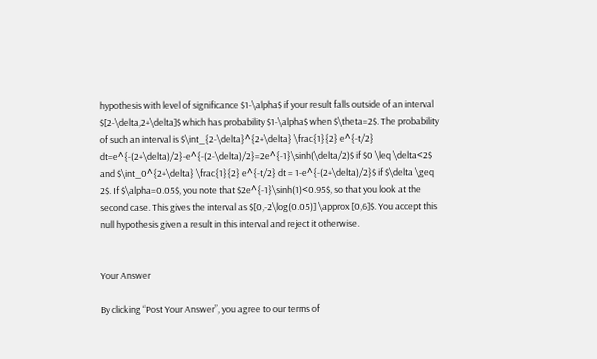hypothesis with level of significance $1-\alpha$ if your result falls outside of an interval $[2-\delta,2+\delta]$ which has probability $1-\alpha$ when $\theta=2$. The probability of such an interval is $\int_{2-\delta}^{2+\delta} \frac{1}{2} e^{-t/2} dt=e^{-(2+\delta)/2}-e^{-(2-\delta)/2}=2e^{-1}\sinh(\delta/2)$ if $0 \leq \delta<2$ and $\int_0^{2+\delta} \frac{1}{2} e^{-t/2} dt = 1-e^{-(2+\delta)/2}$ if $\delta \geq 2$. If $\alpha=0.05$, you note that $2e^{-1}\sinh(1)<0.95$, so that you look at the second case. This gives the interval as $[0,-2\log(0.05)] \approx [0,6]$. You accept this null hypothesis given a result in this interval and reject it otherwise.


Your Answer

By clicking “Post Your Answer”, you agree to our terms of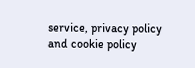service, privacy policy and cookie policy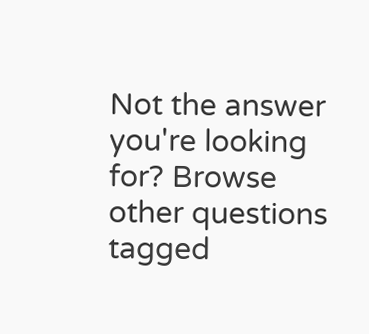Not the answer you're looking for? Browse other questions tagged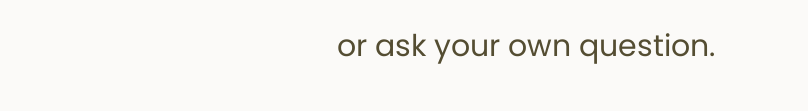or ask your own question.